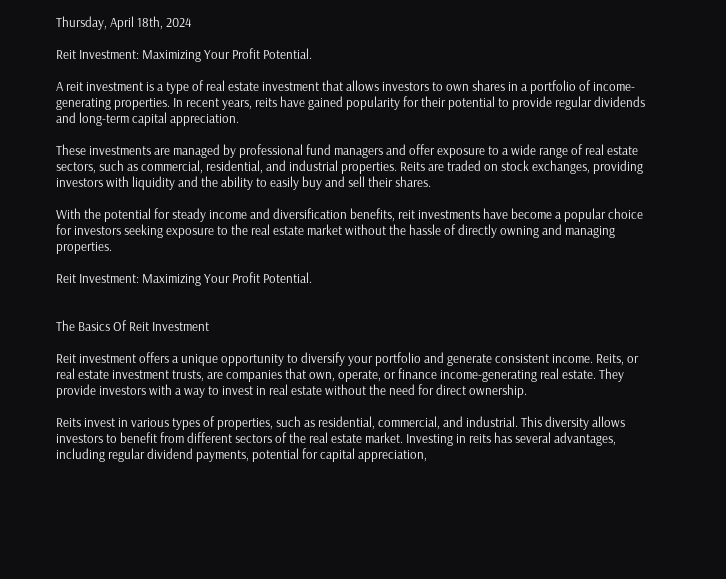Thursday, April 18th, 2024

Reit Investment: Maximizing Your Profit Potential.

A reit investment is a type of real estate investment that allows investors to own shares in a portfolio of income-generating properties. In recent years, reits have gained popularity for their potential to provide regular dividends and long-term capital appreciation.

These investments are managed by professional fund managers and offer exposure to a wide range of real estate sectors, such as commercial, residential, and industrial properties. Reits are traded on stock exchanges, providing investors with liquidity and the ability to easily buy and sell their shares.

With the potential for steady income and diversification benefits, reit investments have become a popular choice for investors seeking exposure to the real estate market without the hassle of directly owning and managing properties.

Reit Investment: Maximizing Your Profit Potential.


The Basics Of Reit Investment

Reit investment offers a unique opportunity to diversify your portfolio and generate consistent income. Reits, or real estate investment trusts, are companies that own, operate, or finance income-generating real estate. They provide investors with a way to invest in real estate without the need for direct ownership.

Reits invest in various types of properties, such as residential, commercial, and industrial. This diversity allows investors to benefit from different sectors of the real estate market. Investing in reits has several advantages, including regular dividend payments, potential for capital appreciation,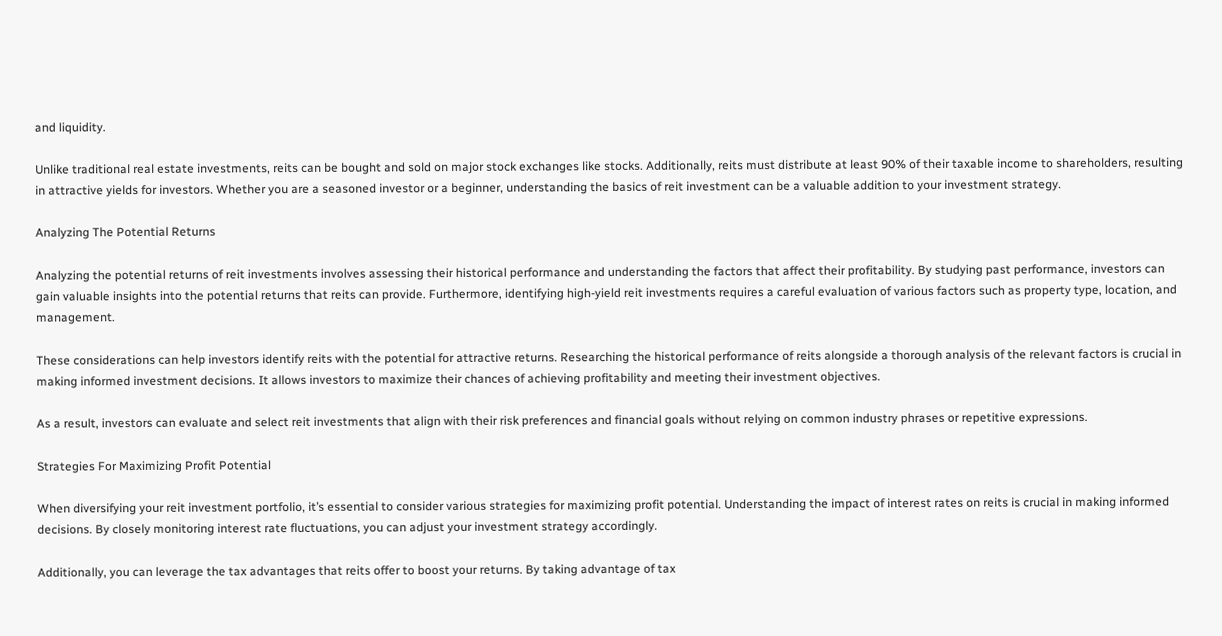and liquidity.

Unlike traditional real estate investments, reits can be bought and sold on major stock exchanges like stocks. Additionally, reits must distribute at least 90% of their taxable income to shareholders, resulting in attractive yields for investors. Whether you are a seasoned investor or a beginner, understanding the basics of reit investment can be a valuable addition to your investment strategy.

Analyzing The Potential Returns

Analyzing the potential returns of reit investments involves assessing their historical performance and understanding the factors that affect their profitability. By studying past performance, investors can gain valuable insights into the potential returns that reits can provide. Furthermore, identifying high-yield reit investments requires a careful evaluation of various factors such as property type, location, and management.

These considerations can help investors identify reits with the potential for attractive returns. Researching the historical performance of reits alongside a thorough analysis of the relevant factors is crucial in making informed investment decisions. It allows investors to maximize their chances of achieving profitability and meeting their investment objectives.

As a result, investors can evaluate and select reit investments that align with their risk preferences and financial goals without relying on common industry phrases or repetitive expressions.

Strategies For Maximizing Profit Potential

When diversifying your reit investment portfolio, it’s essential to consider various strategies for maximizing profit potential. Understanding the impact of interest rates on reits is crucial in making informed decisions. By closely monitoring interest rate fluctuations, you can adjust your investment strategy accordingly.

Additionally, you can leverage the tax advantages that reits offer to boost your returns. By taking advantage of tax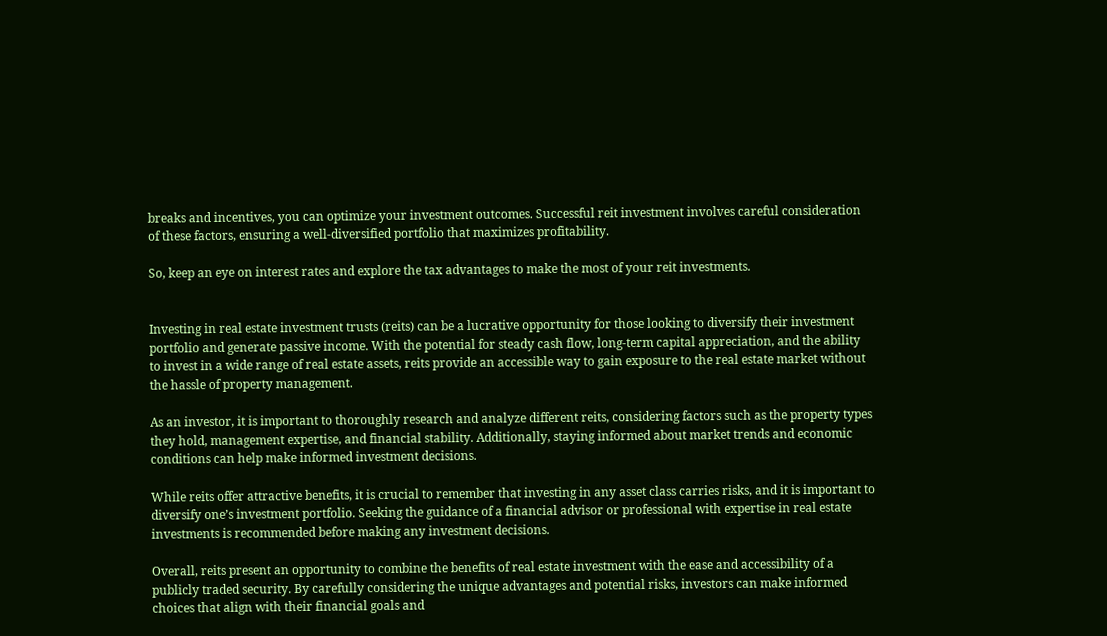breaks and incentives, you can optimize your investment outcomes. Successful reit investment involves careful consideration of these factors, ensuring a well-diversified portfolio that maximizes profitability.

So, keep an eye on interest rates and explore the tax advantages to make the most of your reit investments.


Investing in real estate investment trusts (reits) can be a lucrative opportunity for those looking to diversify their investment portfolio and generate passive income. With the potential for steady cash flow, long-term capital appreciation, and the ability to invest in a wide range of real estate assets, reits provide an accessible way to gain exposure to the real estate market without the hassle of property management.

As an investor, it is important to thoroughly research and analyze different reits, considering factors such as the property types they hold, management expertise, and financial stability. Additionally, staying informed about market trends and economic conditions can help make informed investment decisions.

While reits offer attractive benefits, it is crucial to remember that investing in any asset class carries risks, and it is important to diversify one’s investment portfolio. Seeking the guidance of a financial advisor or professional with expertise in real estate investments is recommended before making any investment decisions.

Overall, reits present an opportunity to combine the benefits of real estate investment with the ease and accessibility of a publicly traded security. By carefully considering the unique advantages and potential risks, investors can make informed choices that align with their financial goals and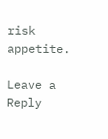risk appetite.

Leave a Reply